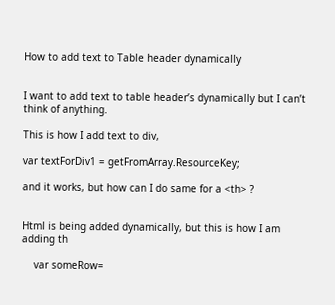How to add text to Table header dynamically


I want to add text to table header’s dynamically but I can’t think of anything.

This is how I add text to div,

var textForDiv1 = getFromArray.ResourceKey;

and it works, but how can I do same for a <th> ?


Html is being added dynamically, but this is how I am adding th

    var someRow=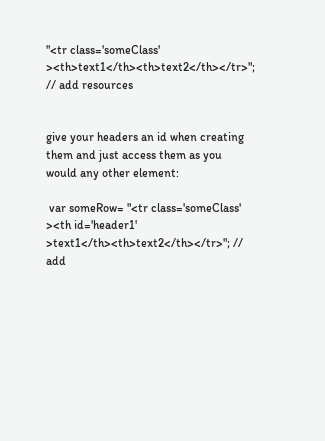"<tr class='someClass' ><th>text1</th><th>text2</th></tr>"; // add resources


give your headers an id when creating them and just access them as you would any other element:

 var someRow= "<tr class='someClass' ><th id='header1' >text1</th><th>text2</th></tr>"; // add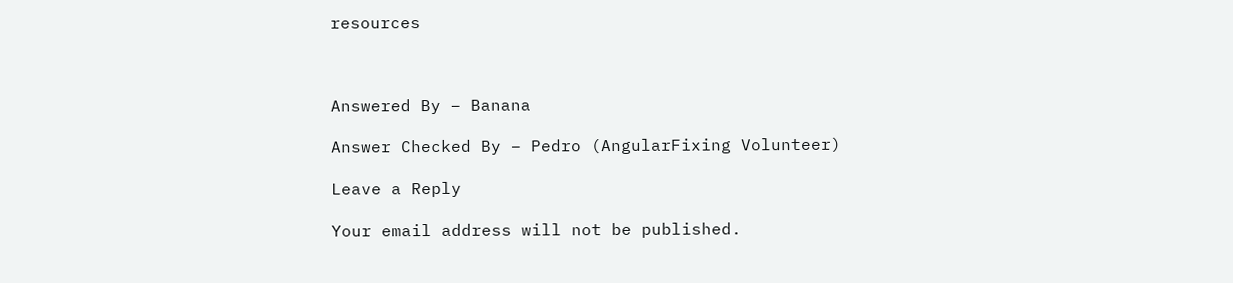resources



Answered By – Banana

Answer Checked By – Pedro (AngularFixing Volunteer)

Leave a Reply

Your email address will not be published.